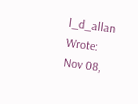l_d_allan Wrote:
Nov 08,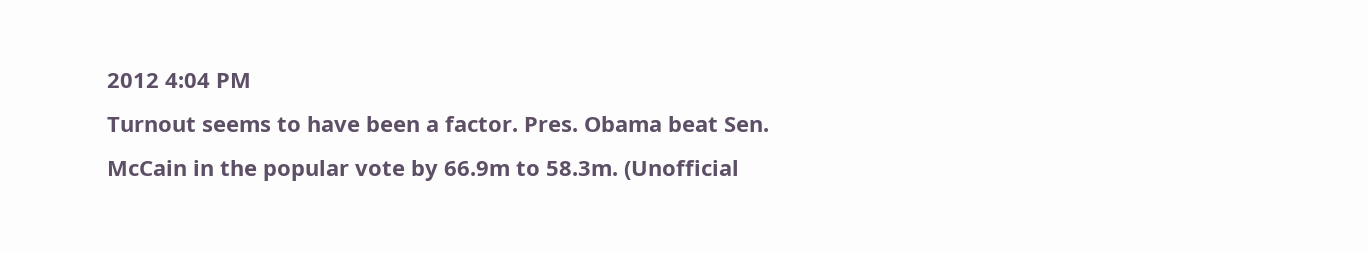2012 4:04 PM
Turnout seems to have been a factor. Pres. Obama beat Sen. McCain in the popular vote by 66.9m to 58.3m. (Unofficial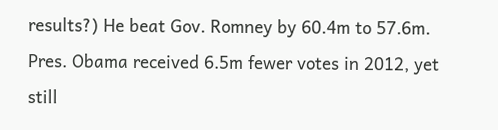results?) He beat Gov. Romney by 60.4m to 57.6m. Pres. Obama received 6.5m fewer votes in 2012, yet still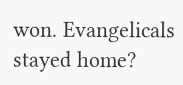won. Evangelicals stayed home?